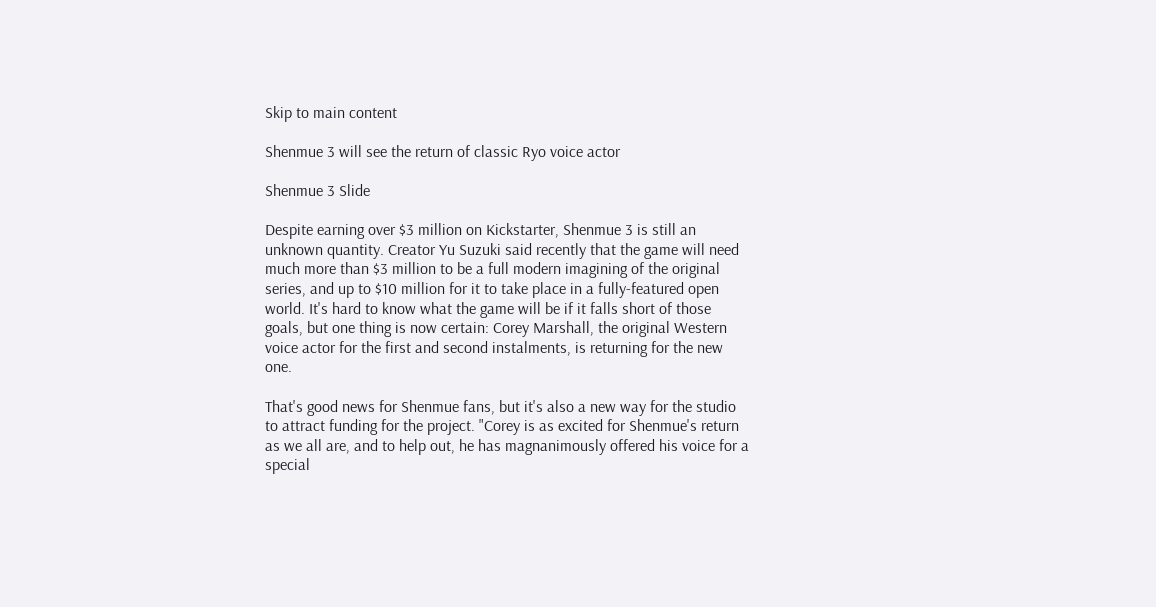Skip to main content

Shenmue 3 will see the return of classic Ryo voice actor

Shenmue 3 Slide

Despite earning over $3 million on Kickstarter, Shenmue 3 is still an unknown quantity. Creator Yu Suzuki said recently that the game will need much more than $3 million to be a full modern imagining of the original series, and up to $10 million for it to take place in a fully-featured open world. It's hard to know what the game will be if it falls short of those goals, but one thing is now certain: Corey Marshall, the original Western voice actor for the first and second instalments, is returning for the new one.

That's good news for Shenmue fans, but it's also a new way for the studio to attract funding for the project. "Corey is as excited for Shenmue's return as we all are, and to help out, he has magnanimously offered his voice for a special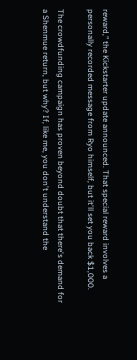reward," the Kickstarter update announced. That special reward involves a personally recorded message from Ryo himself, but it'll set you back $1,000.

The crowdfunding campaign has proven beyond doubt that there's demand for a Shenmue return, but why? If, like me, you don't understand the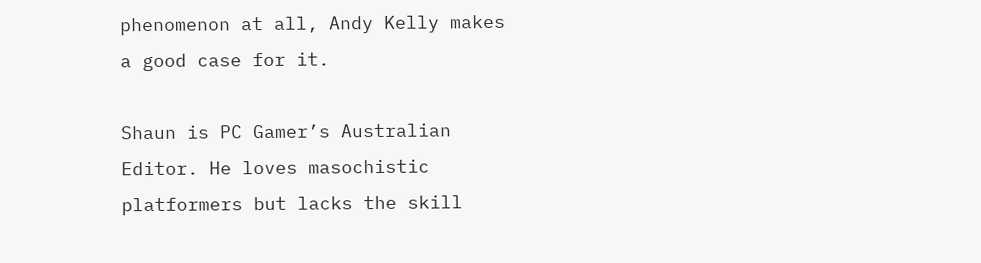phenomenon at all, Andy Kelly makes a good case for it.

Shaun is PC Gamer’s Australian Editor. He loves masochistic platformers but lacks the skill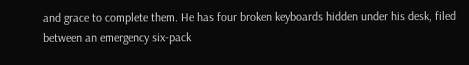and grace to complete them. He has four broken keyboards hidden under his desk, filed between an emergency six-pack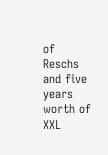of Reschs and five years worth of XXL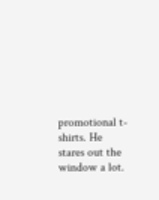promotional t-shirts. He stares out the window a lot.